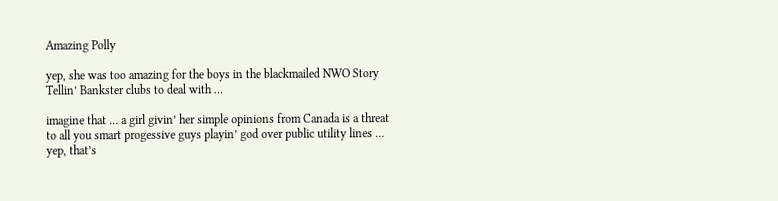Amazing Polly

yep, she was too amazing for the boys in the blackmailed NWO Story Tellin’ Bankster clubs to deal with …

imagine that … a girl givin’ her simple opinions from Canada is a threat to all you smart progessive guys playin’ god over public utility lines … yep, that’s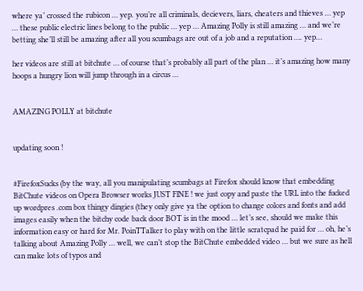where ya’ crossed the rubicon … yep. you’re all criminals, decievers, liars, cheaters and thieves … yep … these public electric lines belong to the public … yep … Amazing Polly is still amazing … and we’re betting she’ll still be amazing after all you scumbags are out of a job and a reputation …. yep…

her videos are still at bitchute … of course that’s probably all part of the plan … it’s amazing how many hoops a hungry lion will jump through in a circus …


AMAZING POLLY at bitchute


updating soon !


#FirefoxSucks (by the way, all you manipulating scumbags at Firefox should know that embedding BitChute videos on Opera Browser works JUST FINE ! we just copy and paste the URL into the fucked up wordpres .com box thingy dingies (they only give ya the option to change colors and fonts and add images easily when the bitchy code back door BOT is in the mood … let’s see, should we make this information easy or hard for Mr. PoinTTalker to play with on the little scratcpad he paid for … oh, he’s talking about Amazing Polly … well, we can’t stop the BitChute embedded video … but we sure as hell can make lots of typos and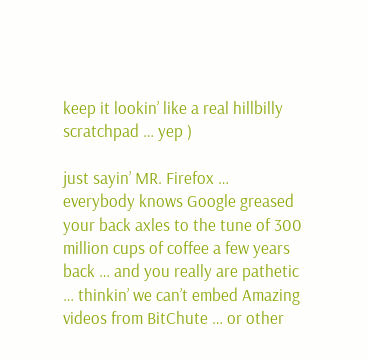keep it lookin’ like a real hillbilly scratchpad … yep )

just sayin’ MR. Firefox … everybody knows Google greased your back axles to the tune of 300 million cups of coffee a few years back … and you really are pathetic … thinkin’ we can’t embed Amazing videos from BitChute … or other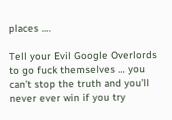places ….

Tell your Evil Google Overlords to go fuck themselves … you can’t stop the truth and you’ll never ever win if you try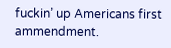fuckin’ up Americans first ammendment.